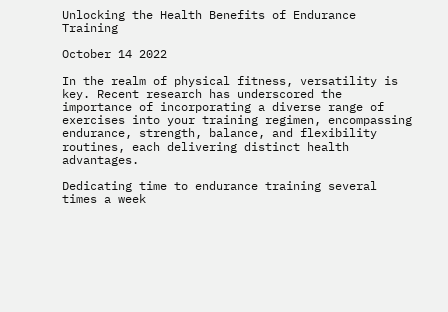Unlocking the Health Benefits of Endurance Training

October 14 2022

In the realm of physical fitness, versatility is key. Recent research has underscored the importance of incorporating a diverse range of exercises into your training regimen, encompassing endurance, strength, balance, and flexibility routines, each delivering distinct health advantages.

Dedicating time to endurance training several times a week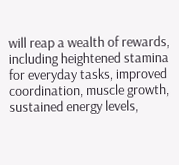will reap a wealth of rewards, including heightened stamina for everyday tasks, improved coordination, muscle growth, sustained energy levels,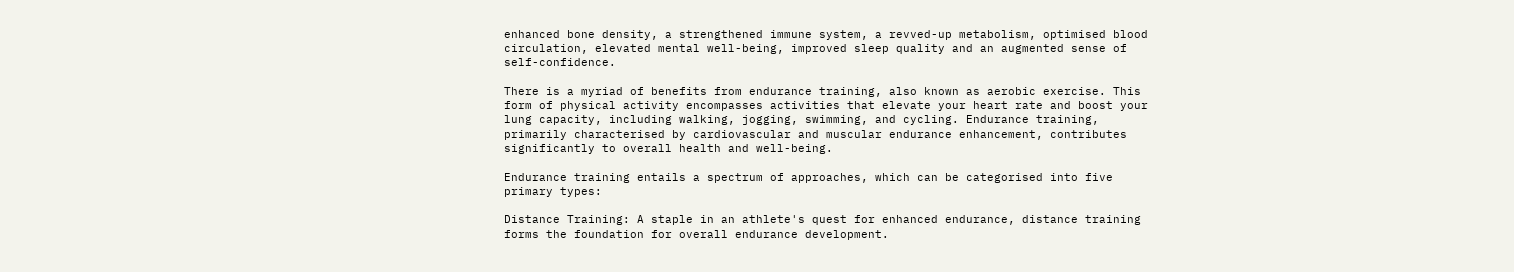enhanced bone density, a strengthened immune system, a revved-up metabolism, optimised blood circulation, elevated mental well-being, improved sleep quality and an augmented sense of self-confidence.

There is a myriad of benefits from endurance training, also known as aerobic exercise. This form of physical activity encompasses activities that elevate your heart rate and boost your lung capacity, including walking, jogging, swimming, and cycling. Endurance training, primarily characterised by cardiovascular and muscular endurance enhancement, contributes significantly to overall health and well-being.

Endurance training entails a spectrum of approaches, which can be categorised into five primary types:

Distance Training: A staple in an athlete's quest for enhanced endurance, distance training forms the foundation for overall endurance development.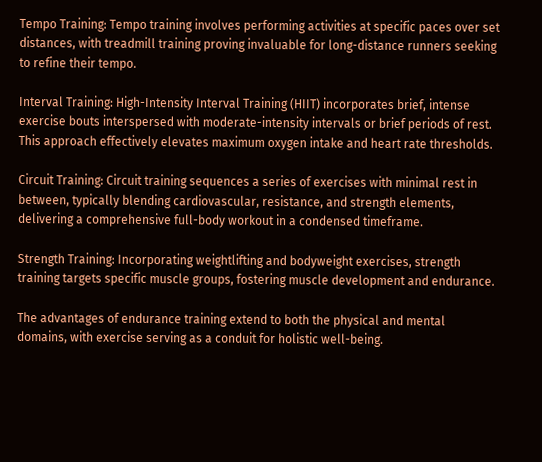Tempo Training: Tempo training involves performing activities at specific paces over set distances, with treadmill training proving invaluable for long-distance runners seeking to refine their tempo.

Interval Training: High-Intensity Interval Training (HIIT) incorporates brief, intense exercise bouts interspersed with moderate-intensity intervals or brief periods of rest. This approach effectively elevates maximum oxygen intake and heart rate thresholds.

Circuit Training: Circuit training sequences a series of exercises with minimal rest in between, typically blending cardiovascular, resistance, and strength elements, delivering a comprehensive full-body workout in a condensed timeframe.

Strength Training: Incorporating weightlifting and bodyweight exercises, strength training targets specific muscle groups, fostering muscle development and endurance.

The advantages of endurance training extend to both the physical and mental domains, with exercise serving as a conduit for holistic well-being.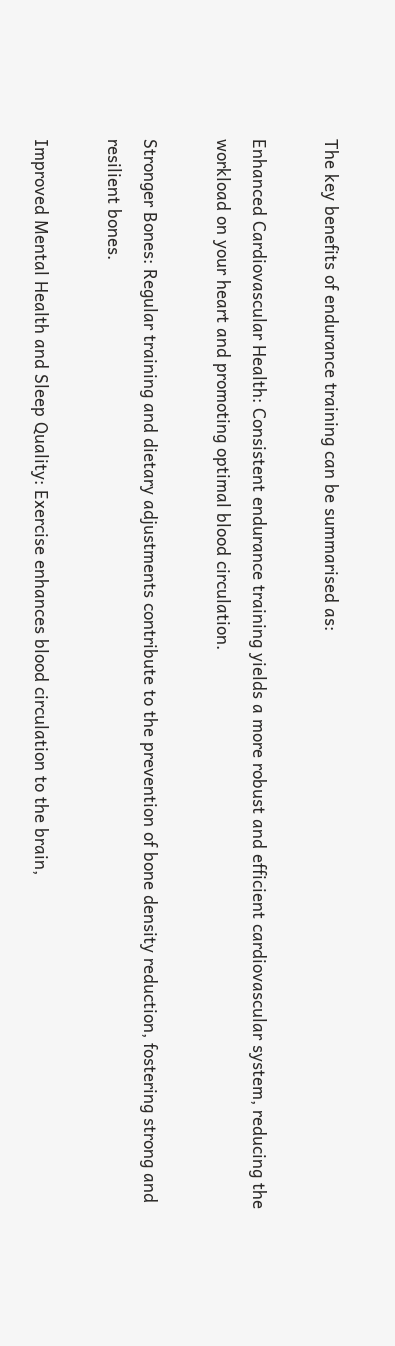The key benefits of endurance training can be summarised as:

Enhanced Cardiovascular Health: Consistent endurance training yields a more robust and efficient cardiovascular system, reducing the workload on your heart and promoting optimal blood circulation.

Stronger Bones: Regular training and dietary adjustments contribute to the prevention of bone density reduction, fostering strong and resilient bones.

Improved Mental Health and Sleep Quality: Exercise enhances blood circulation to the brain,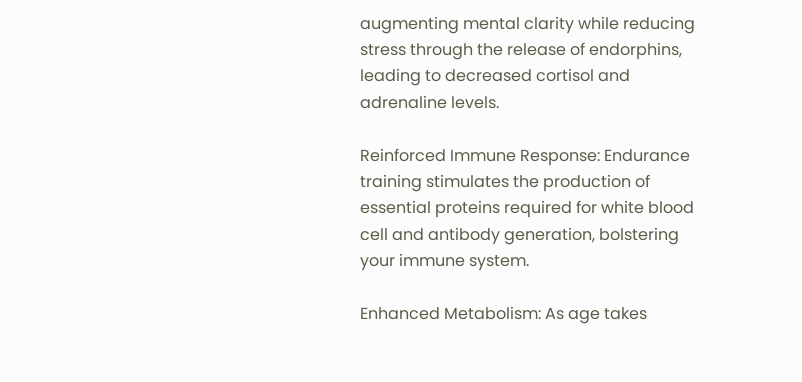augmenting mental clarity while reducing stress through the release of endorphins, leading to decreased cortisol and adrenaline levels.

Reinforced Immune Response: Endurance training stimulates the production of essential proteins required for white blood cell and antibody generation, bolstering your immune system.

Enhanced Metabolism: As age takes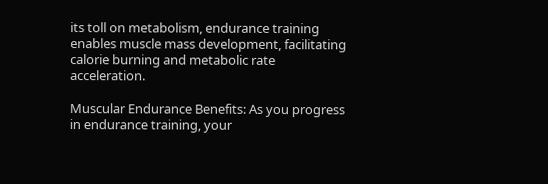its toll on metabolism, endurance training enables muscle mass development, facilitating calorie burning and metabolic rate acceleration.

Muscular Endurance Benefits: As you progress in endurance training, your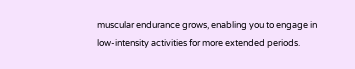muscular endurance grows, enabling you to engage in low-intensity activities for more extended periods.